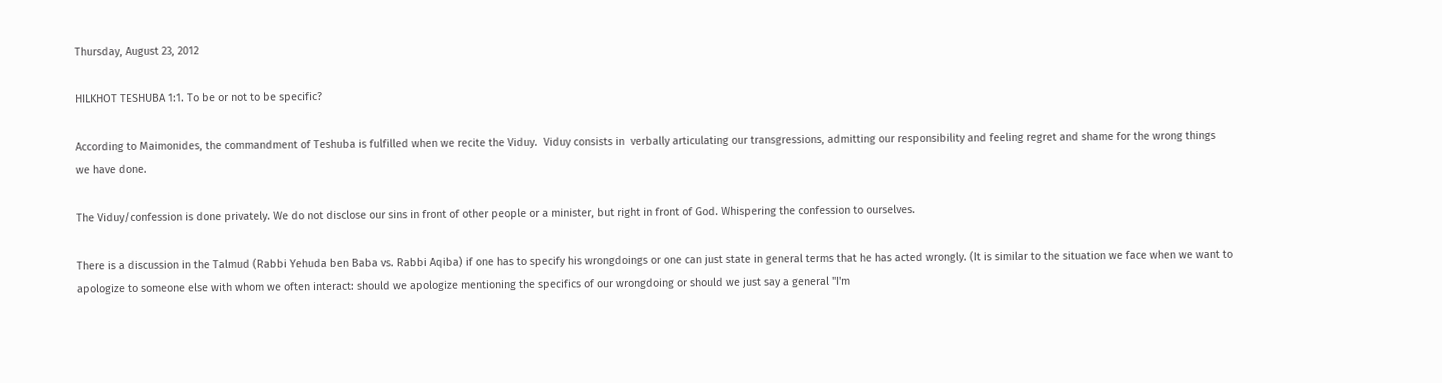Thursday, August 23, 2012

HILKHOT TESHUBA 1:1. To be or not to be specific?

According to Maimonides, the commandment of Teshuba is fulfilled when we recite the Viduy.  Viduy consists in  verbally articulating our transgressions, admitting our responsibility and feeling regret and shame for the wrong things we have done.

The Viduy/confession is done privately. We do not disclose our sins in front of other people or a minister, but right in front of God. Whispering the confession to ourselves.

There is a discussion in the Talmud (Rabbi Yehuda ben Baba vs. Rabbi Aqiba) if one has to specify his wrongdoings or one can just state in general terms that he has acted wrongly. (It is similar to the situation we face when we want to apologize to someone else with whom we often interact: should we apologize mentioning the specifics of our wrongdoing or should we just say a general "I'm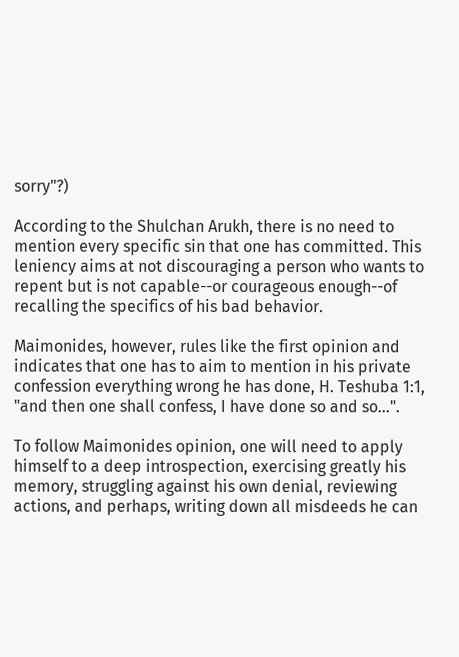sorry"?)

According to the Shulchan Arukh, there is no need to mention every specific sin that one has committed. This leniency aims at not discouraging a person who wants to repent but is not capable--or courageous enough--of recalling the specifics of his bad behavior.

Maimonides, however, rules like the first opinion and indicates that one has to aim to mention in his private confession everything wrong he has done, H. Teshuba 1:1, "and then one shall confess, I have done so and so...".

To follow Maimonides opinion, one will need to apply himself to a deep introspection, exercising greatly his memory, struggling against his own denial, reviewing actions, and perhaps, writing down all misdeeds he can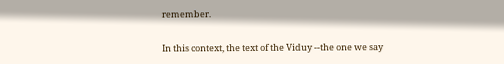remember.

In this context, the text of the Viduy --the one we say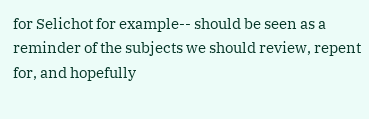for Selichot for example-- should be seen as a reminder of the subjects we should review, repent for, and hopefully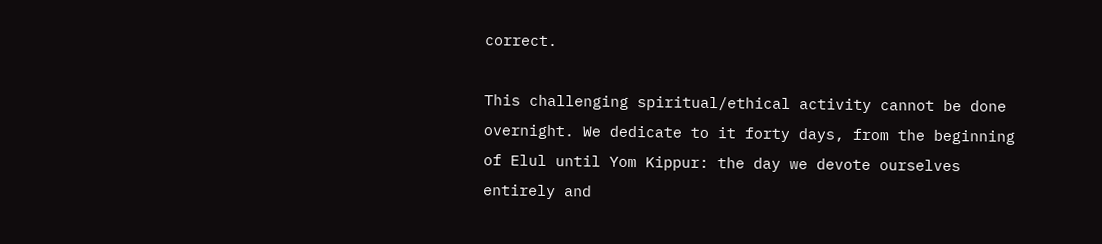correct.

This challenging spiritual/ethical activity cannot be done overnight. We dedicate to it forty days, from the beginning of Elul until Yom Kippur: the day we devote ourselves entirely and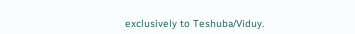exclusively to Teshuba/Viduy.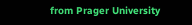from Prager University